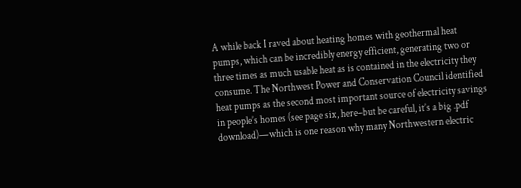A while back I raved about heating homes with geothermal heat pumps, which can be incredibly energy efficient, generating two or three times as much usable heat as is contained in the electricity they consume. The Northwest Power and Conservation Council identified heat pumps as the second most important source of electricity savings in people’s homes (see page six, here–but be careful, it’s a big .pdf download)—which is one reason why many Northwestern electric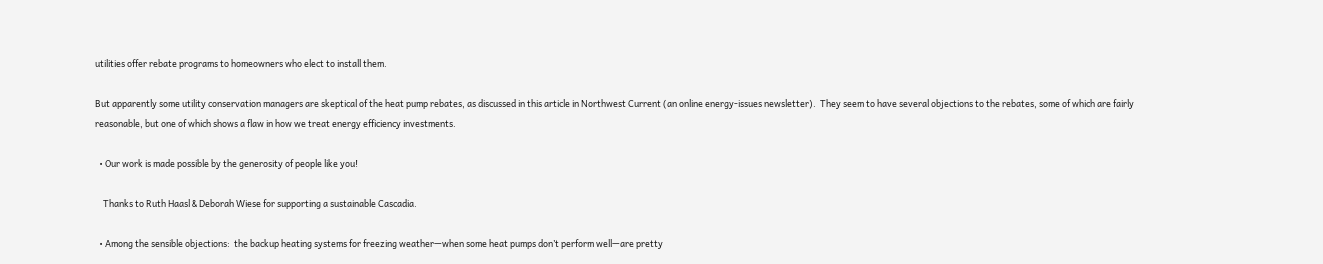utilities offer rebate programs to homeowners who elect to install them.

But apparently some utility conservation managers are skeptical of the heat pump rebates, as discussed in this article in Northwest Current (an online energy-issues newsletter).  They seem to have several objections to the rebates, some of which are fairly reasonable, but one of which shows a flaw in how we treat energy efficiency investments.

  • Our work is made possible by the generosity of people like you!

    Thanks to Ruth Haasl & Deborah Wiese for supporting a sustainable Cascadia.

  • Among the sensible objections:  the backup heating systems for freezing weather—when some heat pumps don’t perform well—are pretty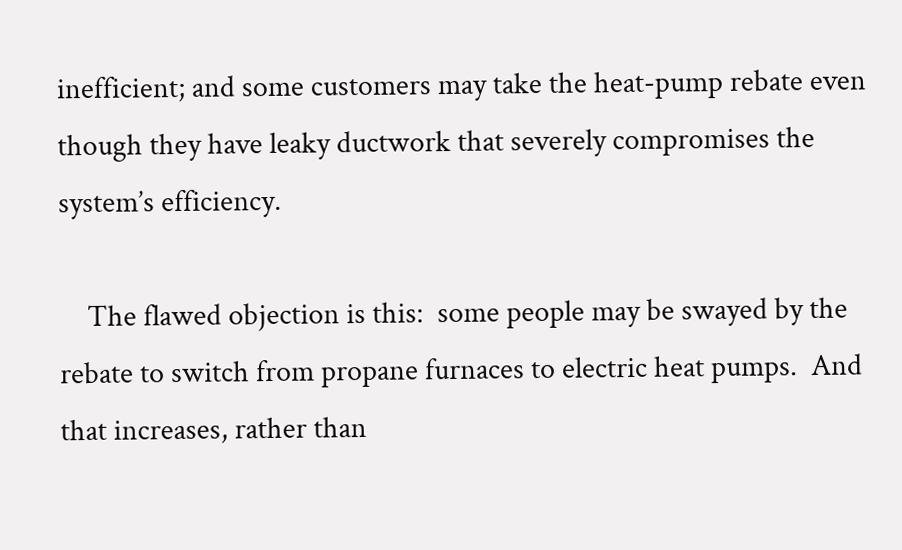inefficient; and some customers may take the heat-pump rebate even though they have leaky ductwork that severely compromises the system’s efficiency.

    The flawed objection is this:  some people may be swayed by the rebate to switch from propane furnaces to electric heat pumps.  And that increases, rather than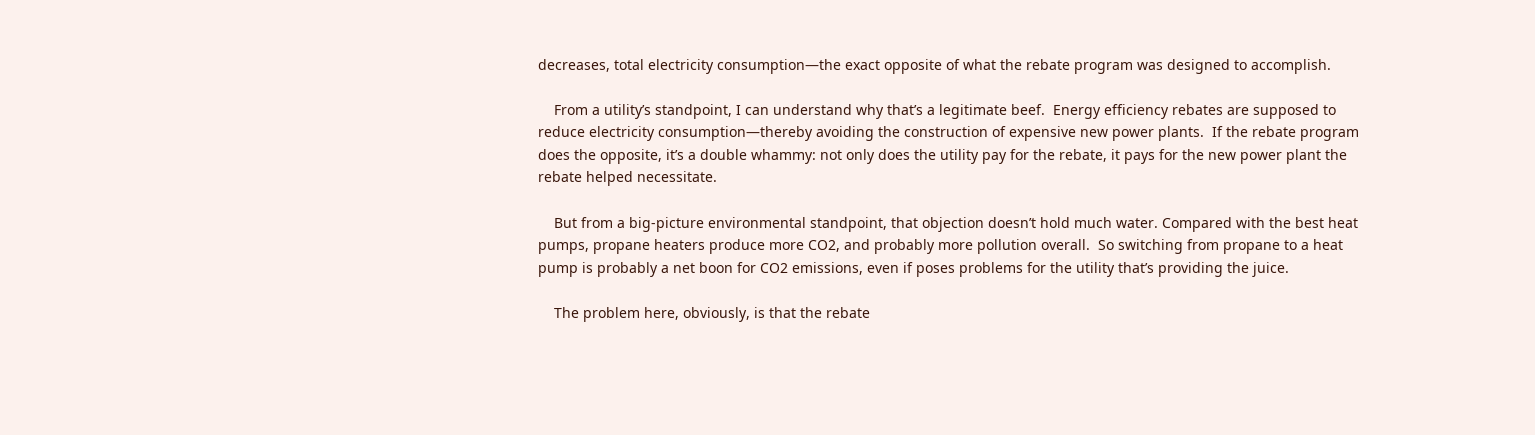decreases, total electricity consumption—the exact opposite of what the rebate program was designed to accomplish.

    From a utility’s standpoint, I can understand why that’s a legitimate beef.  Energy efficiency rebates are supposed to reduce electricity consumption—thereby avoiding the construction of expensive new power plants.  If the rebate program does the opposite, it’s a double whammy: not only does the utility pay for the rebate, it pays for the new power plant the rebate helped necessitate.

    But from a big-picture environmental standpoint, that objection doesn’t hold much water. Compared with the best heat pumps, propane heaters produce more CO2, and probably more pollution overall.  So switching from propane to a heat pump is probably a net boon for CO2 emissions, even if poses problems for the utility that’s providing the juice.

    The problem here, obviously, is that the rebate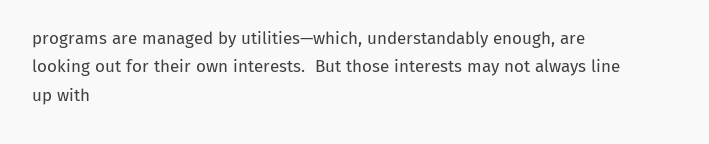programs are managed by utilities—which, understandably enough, are looking out for their own interests.  But those interests may not always line up with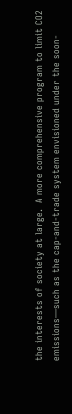the interests of society at large.  A more comprehensive program to limit CO2 emissions—such as the cap-and-trade system envisioned under the soon-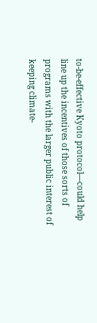to-be-effective Kyoto protocol—could help line up the incentives of those sorts of programs with the larger public interest of keeping climate-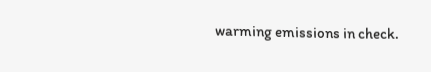warming emissions in check.